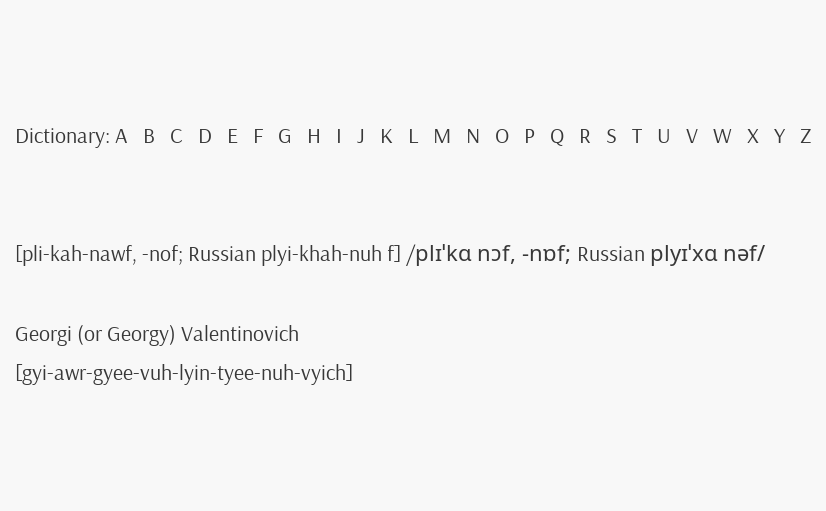Dictionary: A   B   C   D   E   F   G   H   I   J   K   L   M   N   O   P   Q   R   S   T   U   V   W   X   Y   Z


[pli-kah-nawf, -nof; Russian plyi-khah-nuh f] /plɪˈkɑ nɔf, -nɒf; Russian plyɪˈxɑ nəf/

Georgi (or Georgy) Valentinovich
[gyi-awr-gyee-vuh-lyin-tyee-nuh-vyich]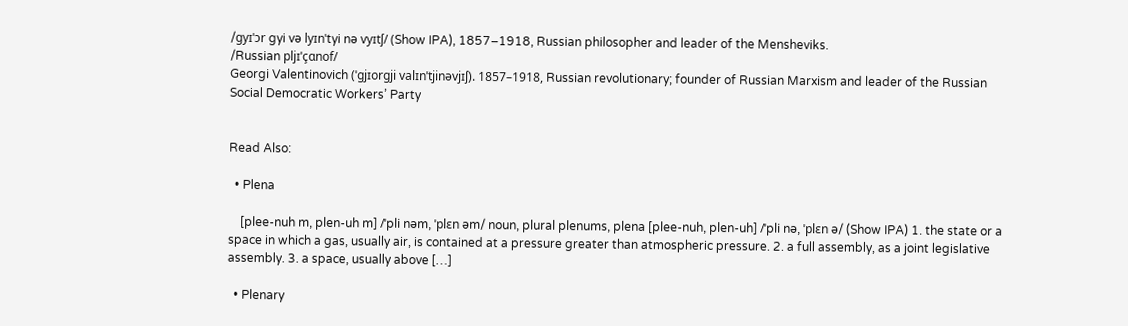/gyɪˈɔr gyi və lyɪnˈtyi nə vyɪtʃ/ (Show IPA), 1857–1918, Russian philosopher and leader of the Mensheviks.
/Russian pljɪˈçɑnof/
Georgi Valentinovich (ˈɡjɪorɡji valɪnˈtjinəvjɪʃ). 1857–1918, Russian revolutionary; founder of Russian Marxism and leader of the Russian Social Democratic Workers’ Party


Read Also:

  • Plena

    [plee-nuh m, plen-uh m] /ˈpli nəm, ˈplɛn əm/ noun, plural plenums, plena [plee-nuh, plen-uh] /ˈpli nə, ˈplɛn ə/ (Show IPA) 1. the state or a space in which a gas, usually air, is contained at a pressure greater than atmospheric pressure. 2. a full assembly, as a joint legislative assembly. 3. a space, usually above […]

  • Plenary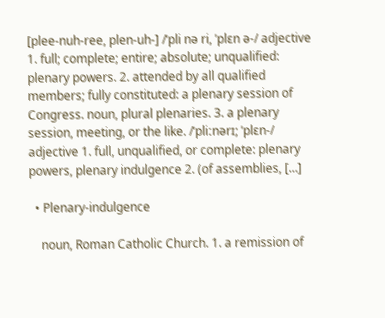[plee-nuh-ree, plen-uh-] /ˈpli nə ri, ˈplɛn ə-/ adjective 1. full; complete; entire; absolute; unqualified: plenary powers. 2. attended by all qualified members; fully constituted: a plenary session of Congress. noun, plural plenaries. 3. a plenary session, meeting, or the like. /ˈpliːnərɪ; ˈplɛn-/ adjective 1. full, unqualified, or complete: plenary powers, plenary indulgence 2. (of assemblies, […]

  • Plenary-indulgence

    noun, Roman Catholic Church. 1. a remission of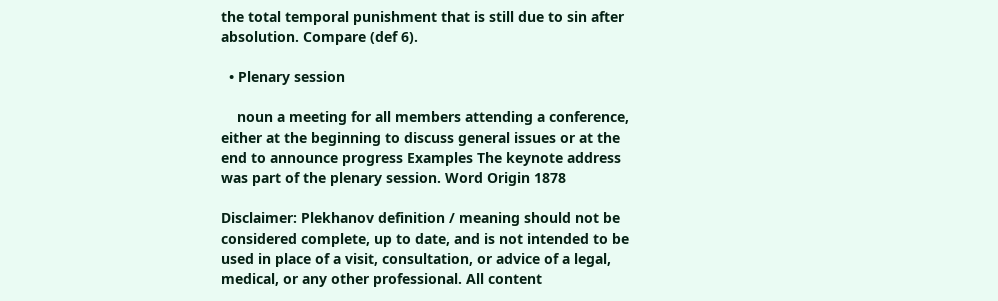the total temporal punishment that is still due to sin after absolution. Compare (def 6).

  • Plenary session

    noun a meeting for all members attending a conference, either at the beginning to discuss general issues or at the end to announce progress Examples The keynote address was part of the plenary session. Word Origin 1878

Disclaimer: Plekhanov definition / meaning should not be considered complete, up to date, and is not intended to be used in place of a visit, consultation, or advice of a legal, medical, or any other professional. All content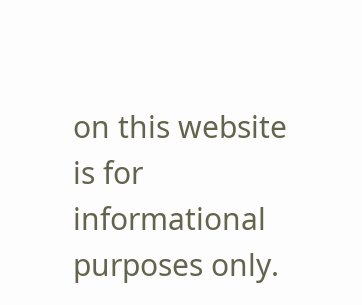on this website is for informational purposes only.